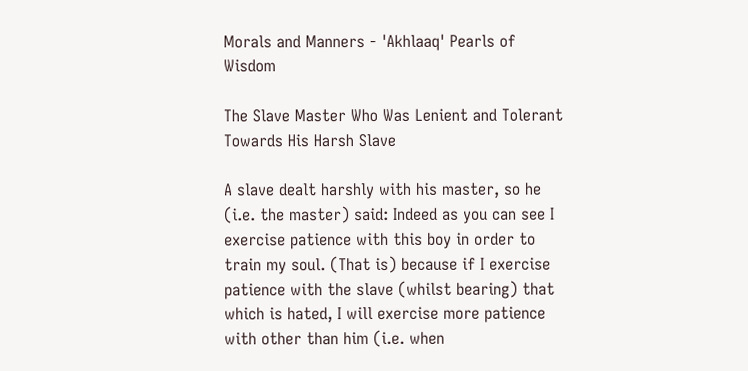Morals and Manners - 'Akhlaaq' Pearls of Wisdom

The Slave Master Who Was Lenient and Tolerant Towards His Harsh Slave

A slave dealt harshly with his master, so he (i.e. the master) said: Indeed as you can see I exercise patience with this boy in order to train my soul. (That is) because if I exercise patience with the slave (whilst bearing) that which is hated, I will exercise more patience with other than him (i.e. when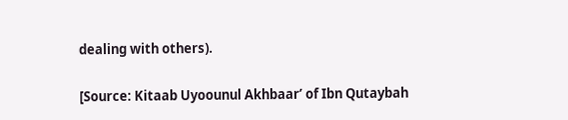dealing with others).

[Source: Kitaab Uyoounul Akhbaar’ of Ibn Qutaybah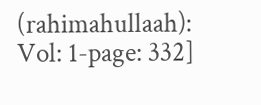(rahimahullaah): Vol: 1-page: 332]